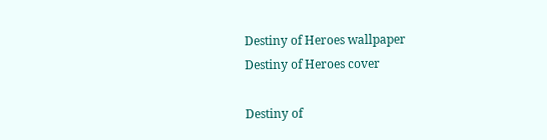Destiny of Heroes wallpaper
Destiny of Heroes cover

Destiny of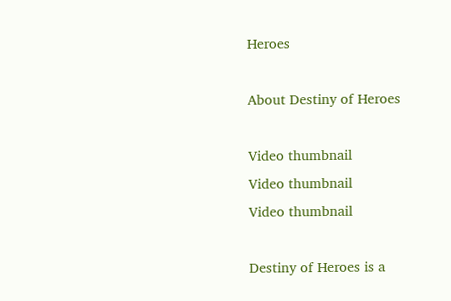Heroes

About Destiny of Heroes

Video thumbnail
Video thumbnail
Video thumbnail

Destiny of Heroes is a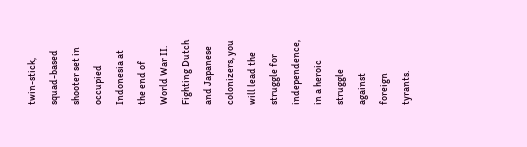twin-stick, squad-based shooter set in occupied Indonesia at the end of World War II. Fighting Dutch and Japanese colonizers, you will lead the struggle for independence, in a heroic struggle against foreign tyrants.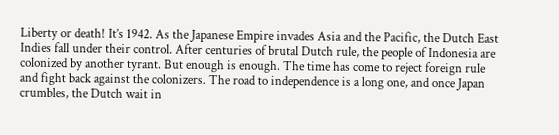Liberty or death! It’s 1942. As the Japanese Empire invades Asia and the Pacific, the Dutch East Indies fall under their control. After centuries of brutal Dutch rule, the people of Indonesia are colonized by another tyrant. But enough is enough. The time has come to reject foreign rule and fight back against the colonizers. The road to independence is a long one, and once Japan crumbles, the Dutch wait in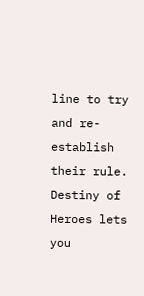line to try and re-establish their rule. Destiny of Heroes lets you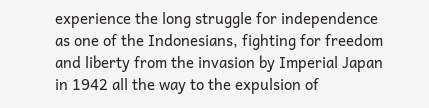experience the long struggle for independence as one of the Indonesians, fighting for freedom and liberty from the invasion by Imperial Japan in 1942 all the way to the expulsion of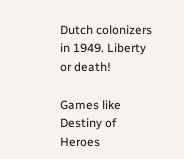Dutch colonizers in 1949. Liberty or death!

Games like Destiny of Heroes